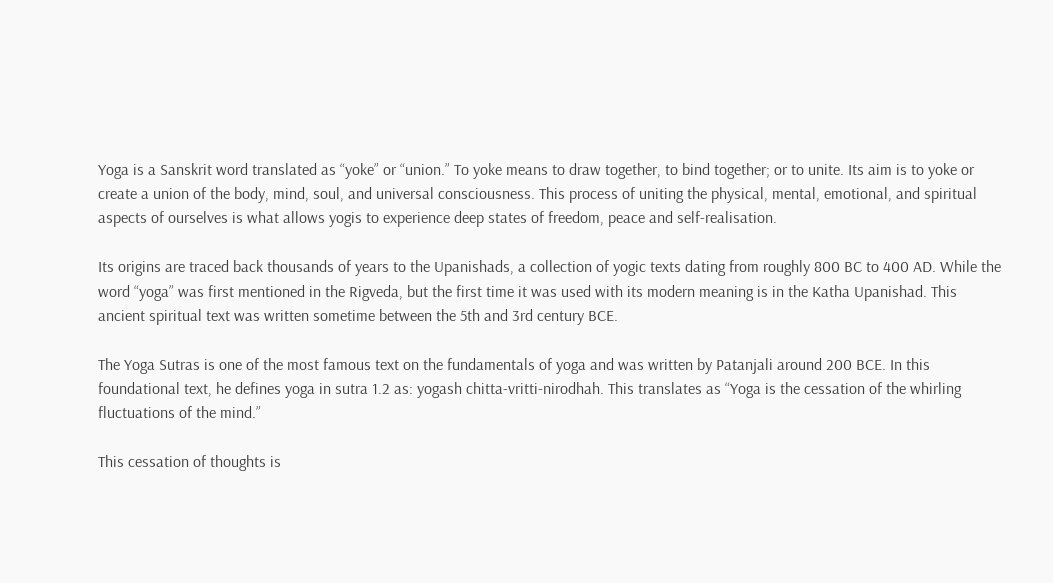Yoga is a Sanskrit word translated as “yoke” or “union.” To yoke means to draw together, to bind together; or to unite. Its aim is to yoke or create a union of the body, mind, soul, and universal consciousness. This process of uniting the physical, mental, emotional, and spiritual aspects of ourselves is what allows yogis to experience deep states of freedom, peace and self-realisation.

Its origins are traced back thousands of years to the Upanishads, a collection of yogic texts dating from roughly 800 BC to 400 AD. While the word “yoga” was first mentioned in the Rigveda, but the first time it was used with its modern meaning is in the Katha Upanishad. This ancient spiritual text was written sometime between the 5th and 3rd century BCE.

The Yoga Sutras is one of the most famous text on the fundamentals of yoga and was written by Patanjali around 200 BCE. In this foundational text, he defines yoga in sutra 1.2 as: yogash chitta-vritti-nirodhah. This translates as “Yoga is the cessation of the whirling fluctuations of the mind.”

This cessation of thoughts is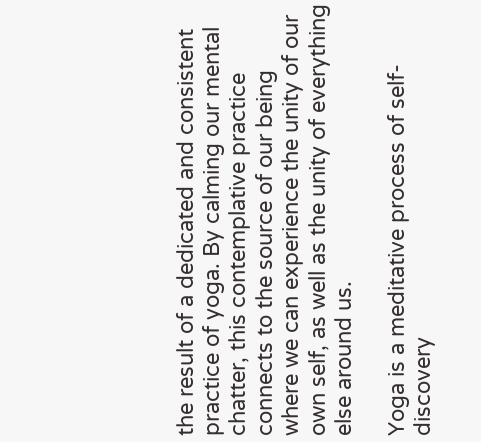the result of a dedicated and consistent practice of yoga. By calming our mental chatter, this contemplative practice connects to the source of our being where we can experience the unity of our own self, as well as the unity of everything else around us.

Yoga is a meditative process of self-discovery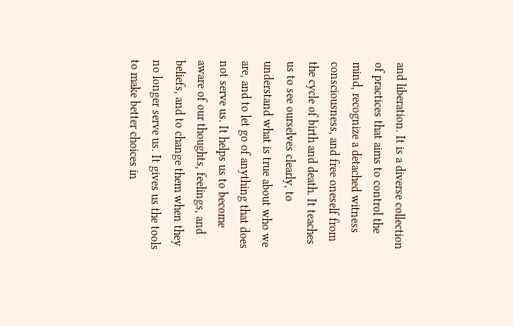and liberation. It is a diverse collection of practices that aims to control the mind, recognize a detached witness consciousness, and free oneself from the cycle of birth and death. It teaches us to see ourselves clearly, to understand what is true about who we are, and to let go of anything that does not serve us. It helps us to become aware of our thoughts, feelings, and beliefs, and to change them when they no longer serve us. It gives us the tools to make better choices in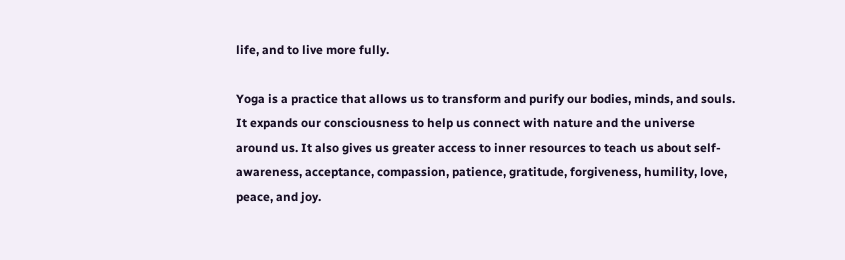life, and to live more fully.

Yoga is a practice that allows us to transform and purify our bodies, minds, and souls. It expands our consciousness to help us connect with nature and the universe around us. It also gives us greater access to inner resources to teach us about self-awareness, acceptance, compassion, patience, gratitude, forgiveness, humility, love, peace, and joy.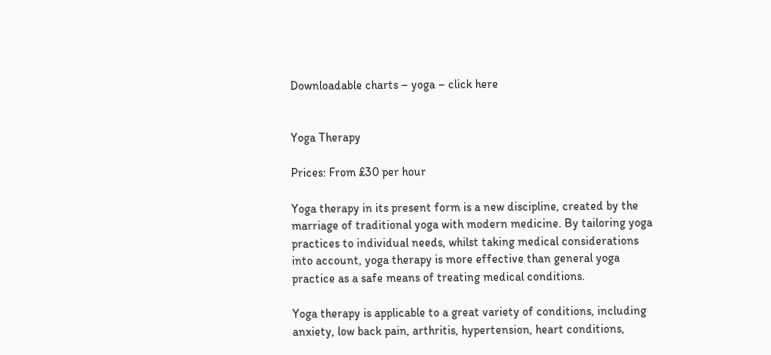Downloadable charts – yoga – click here


Yoga Therapy

Prices: From £30 per hour

Yoga therapy in its present form is a new discipline, created by the marriage of traditional yoga with modern medicine. By tailoring yoga practices to individual needs, whilst taking medical considerations into account, yoga therapy is more effective than general yoga practice as a safe means of treating medical conditions.

Yoga therapy is applicable to a great variety of conditions, including anxiety, low back pain, arthritis, hypertension, heart conditions,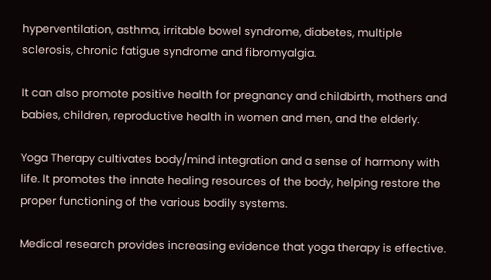hyperventilation, asthma, irritable bowel syndrome, diabetes, multiple sclerosis, chronic fatigue syndrome and fibromyalgia.

It can also promote positive health for pregnancy and childbirth, mothers and babies, children, reproductive health in women and men, and the elderly.

Yoga Therapy cultivates body/mind integration and a sense of harmony with life. It promotes the innate healing resources of the body, helping restore the proper functioning of the various bodily systems.

Medical research provides increasing evidence that yoga therapy is effective.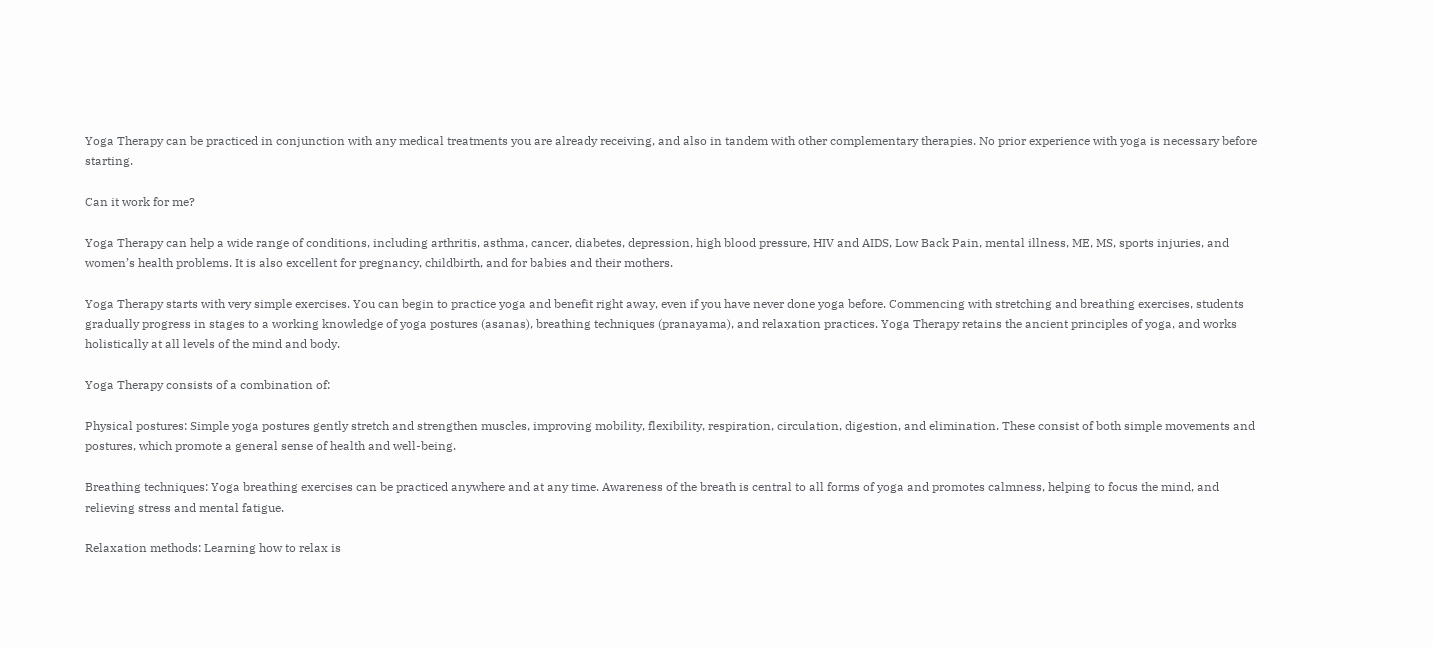Yoga Therapy can be practiced in conjunction with any medical treatments you are already receiving, and also in tandem with other complementary therapies. No prior experience with yoga is necessary before starting.

Can it work for me?

Yoga Therapy can help a wide range of conditions, including arthritis, asthma, cancer, diabetes, depression, high blood pressure, HIV and AIDS, Low Back Pain, mental illness, ME, MS, sports injuries, and women’s health problems. It is also excellent for pregnancy, childbirth, and for babies and their mothers.

Yoga Therapy starts with very simple exercises. You can begin to practice yoga and benefit right away, even if you have never done yoga before. Commencing with stretching and breathing exercises, students gradually progress in stages to a working knowledge of yoga postures (asanas), breathing techniques (pranayama), and relaxation practices. Yoga Therapy retains the ancient principles of yoga, and works holistically at all levels of the mind and body.

Yoga Therapy consists of a combination of:

Physical postures: Simple yoga postures gently stretch and strengthen muscles, improving mobility, flexibility, respiration, circulation, digestion, and elimination. These consist of both simple movements and postures, which promote a general sense of health and well-being.

Breathing techniques: Yoga breathing exercises can be practiced anywhere and at any time. Awareness of the breath is central to all forms of yoga and promotes calmness, helping to focus the mind, and relieving stress and mental fatigue.

Relaxation methods: Learning how to relax is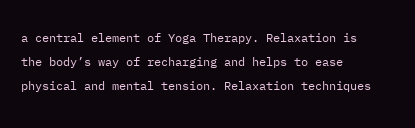a central element of Yoga Therapy. Relaxation is the body’s way of recharging and helps to ease physical and mental tension. Relaxation techniques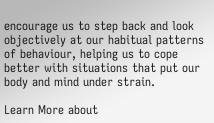encourage us to step back and look objectively at our habitual patterns of behaviour, helping us to cope better with situations that put our body and mind under strain.

Learn More about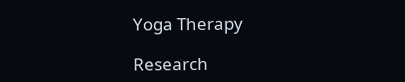Yoga Therapy

Research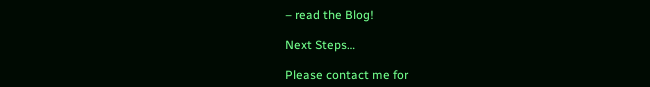– read the Blog!

Next Steps…

Please contact me for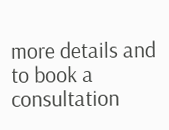more details and to book a consultation